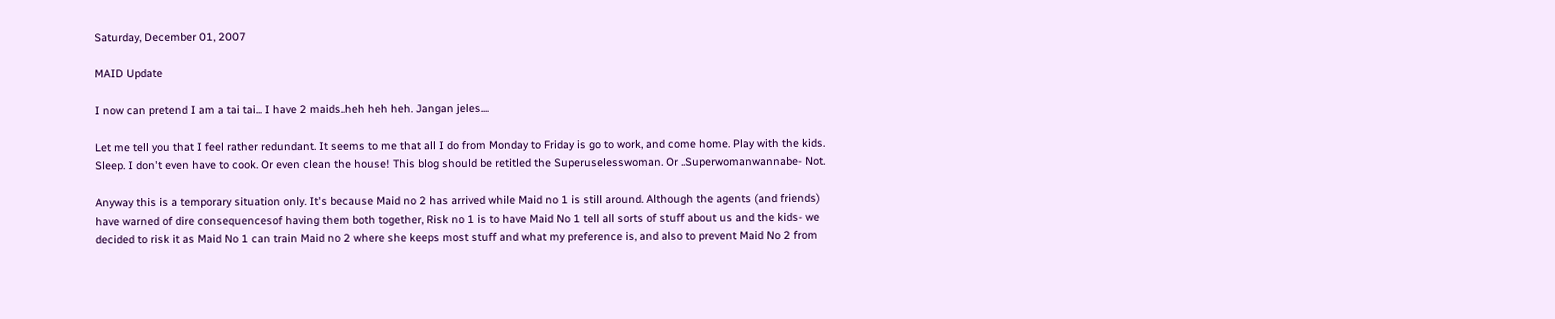Saturday, December 01, 2007

MAID Update

I now can pretend I am a tai tai... I have 2 maids..heh heh heh. Jangan jeles....

Let me tell you that I feel rather redundant. It seems to me that all I do from Monday to Friday is go to work, and come home. Play with the kids. Sleep. I don't even have to cook. Or even clean the house! This blog should be retitled the Superuselesswoman. Or ..Superwomanwannabe- Not.

Anyway this is a temporary situation only. It's because Maid no 2 has arrived while Maid no 1 is still around. Although the agents (and friends) have warned of dire consequencesof having them both together, Risk no 1 is to have Maid No 1 tell all sorts of stuff about us and the kids- we decided to risk it as Maid No 1 can train Maid no 2 where she keeps most stuff and what my preference is, and also to prevent Maid No 2 from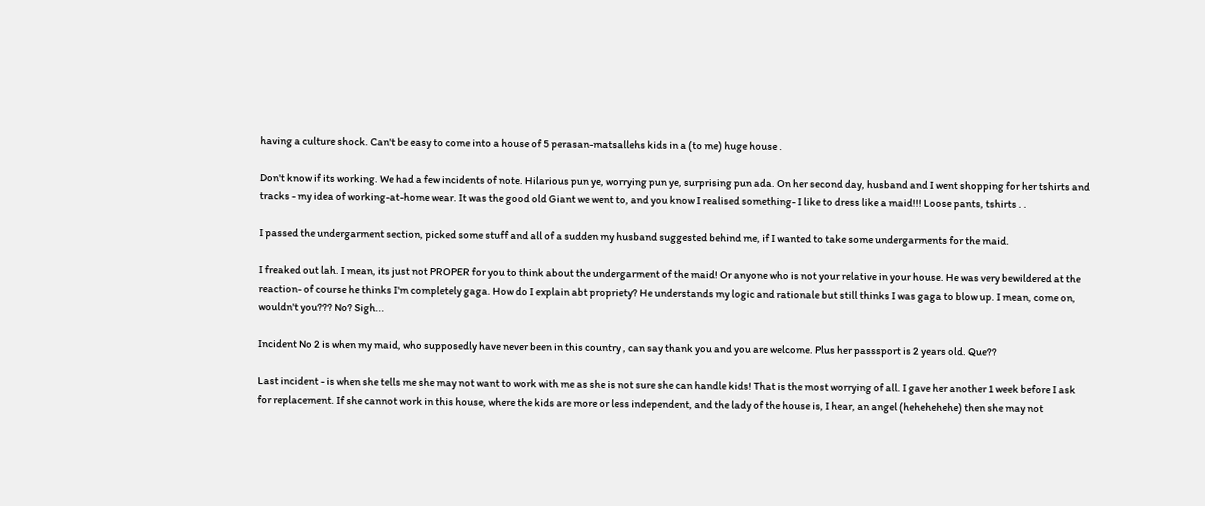having a culture shock. Can't be easy to come into a house of 5 perasan-matsallehs kids in a (to me) huge house .

Don't know if its working. We had a few incidents of note. Hilarious pun ye, worrying pun ye, surprising pun ada. On her second day, husband and I went shopping for her tshirts and tracks - my idea of working-at-home wear. It was the good old Giant we went to, and you know I realised something- I like to dress like a maid!!! Loose pants, tshirts . .

I passed the undergarment section, picked some stuff and all of a sudden my husband suggested behind me, if I wanted to take some undergarments for the maid.

I freaked out lah. I mean, its just not PROPER for you to think about the undergarment of the maid! Or anyone who is not your relative in your house. He was very bewildered at the reaction- of course he thinks I'm completely gaga. How do I explain abt propriety? He understands my logic and rationale but still thinks I was gaga to blow up. I mean, come on, wouldn't you??? No? Sigh...

Incident No 2 is when my maid, who supposedly have never been in this country , can say thank you and you are welcome. Plus her passsport is 2 years old. Que??

Last incident - is when she tells me she may not want to work with me as she is not sure she can handle kids! That is the most worrying of all. I gave her another 1 week before I ask for replacement. If she cannot work in this house, where the kids are more or less independent, and the lady of the house is, I hear, an angel (hehehehehe) then she may not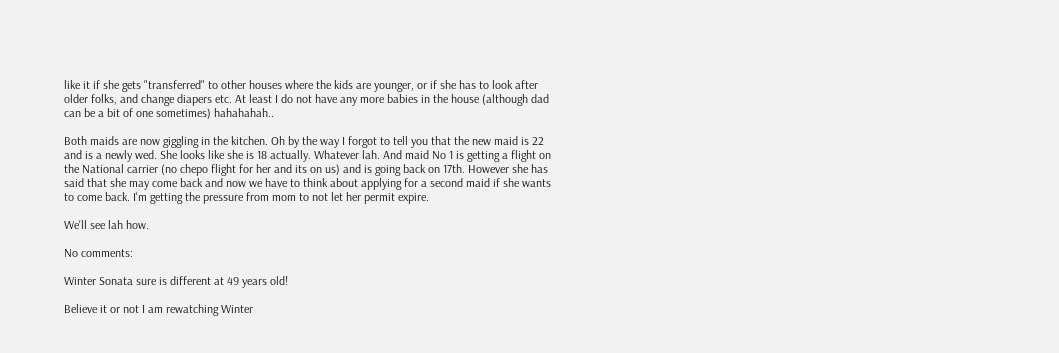like it if she gets "transferred" to other houses where the kids are younger, or if she has to look after older folks, and change diapers etc. At least I do not have any more babies in the house (although dad can be a bit of one sometimes) hahahahah..

Both maids are now giggling in the kitchen. Oh by the way I forgot to tell you that the new maid is 22 and is a newly wed. She looks like she is 18 actually. Whatever lah. And maid No 1 is getting a flight on the National carrier (no chepo flight for her and its on us) and is going back on 17th. However she has said that she may come back and now we have to think about applying for a second maid if she wants to come back. I'm getting the pressure from mom to not let her permit expire.

We'll see lah how.

No comments:

Winter Sonata sure is different at 49 years old!

Believe it or not I am rewatching Winter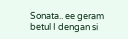Sonata.. ee geram betul I dengan si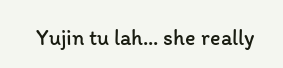Yujin tu lah... she really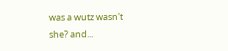was a wutz wasn't she? and...